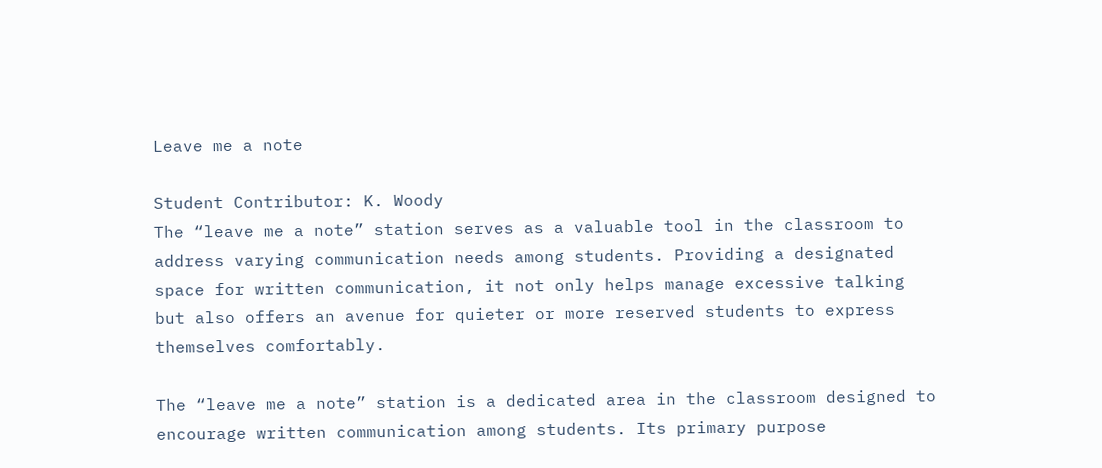Leave me a note

Student Contributor: K. Woody
The “leave me a note” station serves as a valuable tool in the classroom to address varying communication needs among students. Providing a designated space for written communication, it not only helps manage excessive talking but also offers an avenue for quieter or more reserved students to express themselves comfortably.

The “leave me a note” station is a dedicated area in the classroom designed to encourage written communication among students. Its primary purpose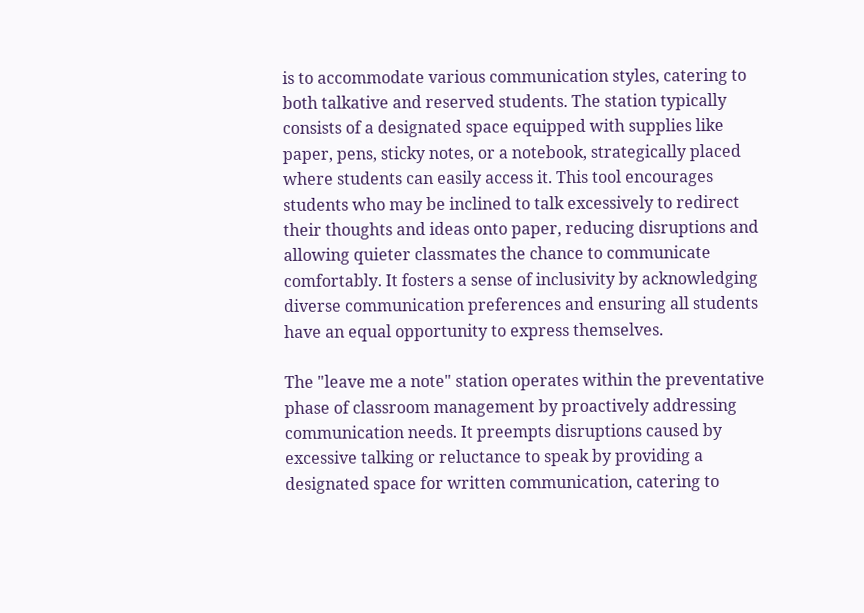is to accommodate various communication styles, catering to both talkative and reserved students. The station typically consists of a designated space equipped with supplies like paper, pens, sticky notes, or a notebook, strategically placed where students can easily access it. This tool encourages students who may be inclined to talk excessively to redirect their thoughts and ideas onto paper, reducing disruptions and allowing quieter classmates the chance to communicate comfortably. It fosters a sense of inclusivity by acknowledging diverse communication preferences and ensuring all students have an equal opportunity to express themselves.

The "leave me a note" station operates within the preventative phase of classroom management by proactively addressing communication needs. It preempts disruptions caused by excessive talking or reluctance to speak by providing a designated space for written communication, catering to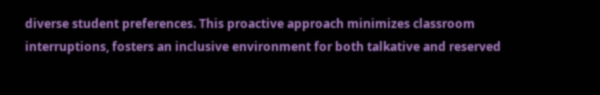diverse student preferences. This proactive approach minimizes classroom interruptions, fosters an inclusive environment for both talkative and reserved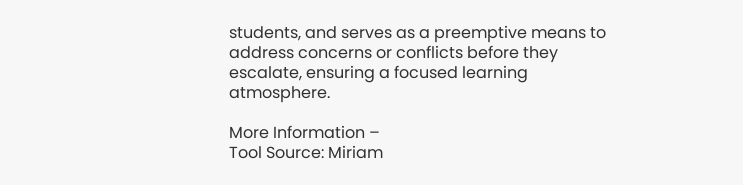students, and serves as a preemptive means to address concerns or conflicts before they escalate, ensuring a focused learning atmosphere.

More Information –
Tool Source: Miriam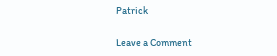Patrick

Leave a Comment